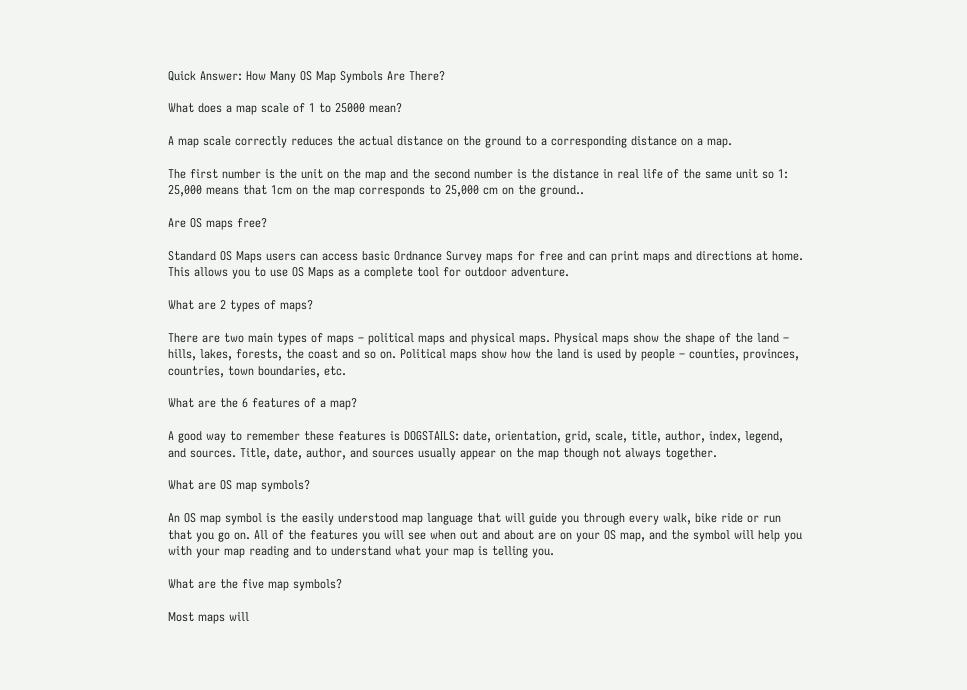Quick Answer: How Many OS Map Symbols Are There?

What does a map scale of 1 to 25000 mean?

A map scale correctly reduces the actual distance on the ground to a corresponding distance on a map.

The first number is the unit on the map and the second number is the distance in real life of the same unit so 1: 25,000 means that 1cm on the map corresponds to 25,000 cm on the ground..

Are OS maps free?

Standard OS Maps users can access basic Ordnance Survey maps for free and can print maps and directions at home. This allows you to use OS Maps as a complete tool for outdoor adventure.

What are 2 types of maps?

There are two main types of maps – political maps and physical maps. Physical maps show the shape of the land – hills, lakes, forests, the coast and so on. Political maps show how the land is used by people – counties, provinces, countries, town boundaries, etc.

What are the 6 features of a map?

A good way to remember these features is DOGSTAILS: date, orientation, grid, scale, title, author, index, legend, and sources. Title, date, author, and sources usually appear on the map though not always together.

What are OS map symbols?

An OS map symbol is the easily understood map language that will guide you through every walk, bike ride or run that you go on. All of the features you will see when out and about are on your OS map, and the symbol will help you with your map reading and to understand what your map is telling you.

What are the five map symbols?

Most maps will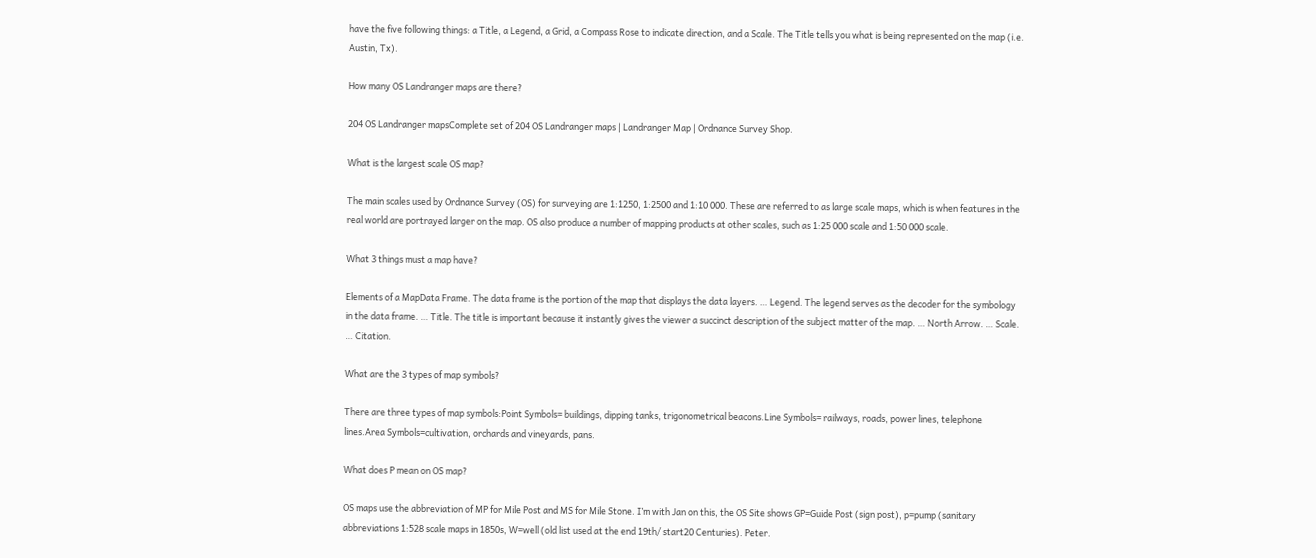have the five following things: a Title, a Legend, a Grid, a Compass Rose to indicate direction, and a Scale. The Title tells you what is being represented on the map (i.e. Austin, Tx).

How many OS Landranger maps are there?

204 OS Landranger mapsComplete set of 204 OS Landranger maps | Landranger Map | Ordnance Survey Shop.

What is the largest scale OS map?

The main scales used by Ordnance Survey (OS) for surveying are 1:1250, 1:2500 and 1:10 000. These are referred to as large scale maps, which is when features in the real world are portrayed larger on the map. OS also produce a number of mapping products at other scales, such as 1:25 000 scale and 1:50 000 scale.

What 3 things must a map have?

Elements of a MapData Frame. The data frame is the portion of the map that displays the data layers. … Legend. The legend serves as the decoder for the symbology in the data frame. … Title. The title is important because it instantly gives the viewer a succinct description of the subject matter of the map. … North Arrow. … Scale. … Citation.

What are the 3 types of map symbols?

There are three types of map symbols:Point Symbols= buildings, dipping tanks, trigonometrical beacons.Line Symbols= railways, roads, power lines, telephone lines.Area Symbols=cultivation, orchards and vineyards, pans.

What does P mean on OS map?

OS maps use the abbreviation of MP for Mile Post and MS for Mile Stone. I’m with Jan on this, the OS Site shows GP=Guide Post (sign post), p=pump (sanitary abbreviations 1:528 scale maps in 1850s, W=well (old list used at the end 19th/ start20 Centuries). Peter.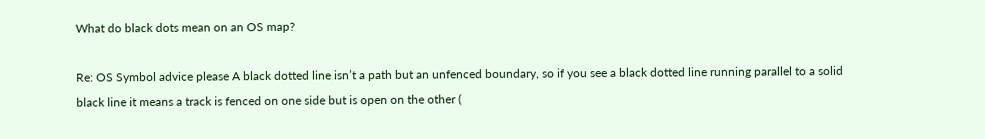What do black dots mean on an OS map?

Re: OS Symbol advice please A black dotted line isn’t a path but an unfenced boundary, so if you see a black dotted line running parallel to a solid black line it means a track is fenced on one side but is open on the other (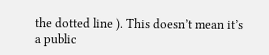the dotted line ). This doesn’t mean it’s a public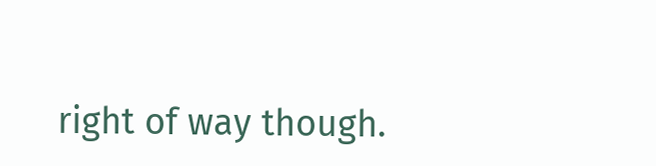right of way though.